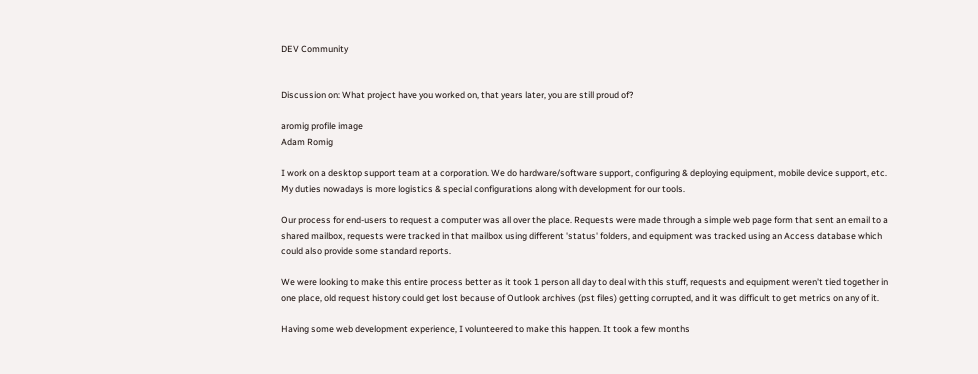DEV Community


Discussion on: What project have you worked on, that years later, you are still proud of?

aromig profile image
Adam Romig

I work on a desktop support team at a corporation. We do hardware/software support, configuring & deploying equipment, mobile device support, etc. My duties nowadays is more logistics & special configurations along with development for our tools.

Our process for end-users to request a computer was all over the place. Requests were made through a simple web page form that sent an email to a shared mailbox, requests were tracked in that mailbox using different 'status' folders, and equipment was tracked using an Access database which could also provide some standard reports.

We were looking to make this entire process better as it took 1 person all day to deal with this stuff, requests and equipment weren't tied together in one place, old request history could get lost because of Outlook archives (pst files) getting corrupted, and it was difficult to get metrics on any of it.

Having some web development experience, I volunteered to make this happen. It took a few months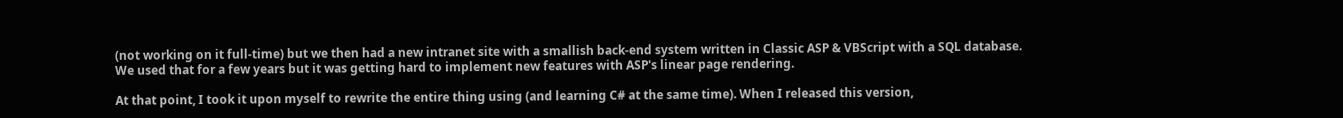(not working on it full-time) but we then had a new intranet site with a smallish back-end system written in Classic ASP & VBScript with a SQL database. We used that for a few years but it was getting hard to implement new features with ASP's linear page rendering.

At that point, I took it upon myself to rewrite the entire thing using (and learning C# at the same time). When I released this version,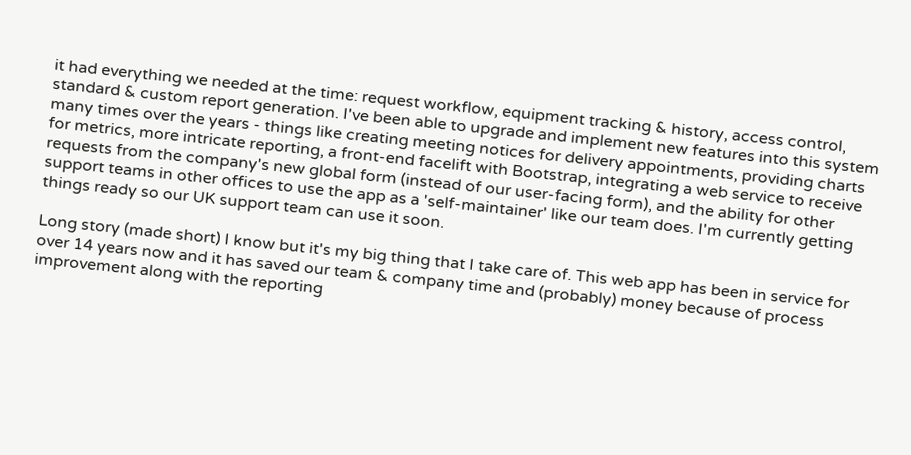it had everything we needed at the time: request workflow, equipment tracking & history, access control, standard & custom report generation. I've been able to upgrade and implement new features into this system many times over the years - things like creating meeting notices for delivery appointments, providing charts for metrics, more intricate reporting, a front-end facelift with Bootstrap, integrating a web service to receive requests from the company's new global form (instead of our user-facing form), and the ability for other support teams in other offices to use the app as a 'self-maintainer' like our team does. I'm currently getting things ready so our UK support team can use it soon.

Long story (made short) I know but it's my big thing that I take care of. This web app has been in service for over 14 years now and it has saved our team & company time and (probably) money because of process improvement along with the reporting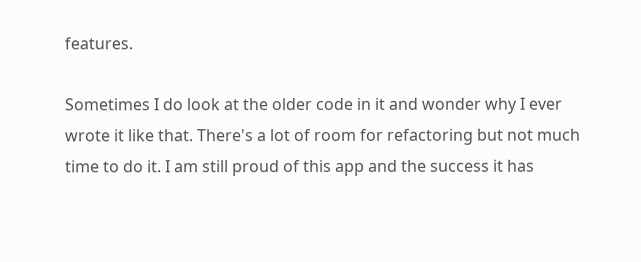features.

Sometimes I do look at the older code in it and wonder why I ever wrote it like that. There's a lot of room for refactoring but not much time to do it. I am still proud of this app and the success it has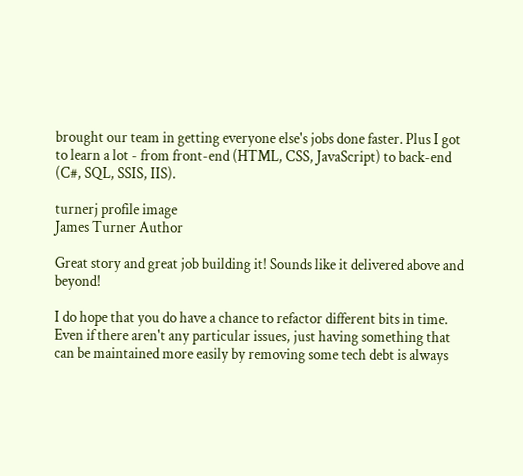brought our team in getting everyone else's jobs done faster. Plus I got to learn a lot - from front-end (HTML, CSS, JavaScript) to back-end (C#, SQL, SSIS, IIS).

turnerj profile image
James Turner Author

Great story and great job building it! Sounds like it delivered above and beyond!

I do hope that you do have a chance to refactor different bits in time. Even if there aren't any particular issues, just having something that can be maintained more easily by removing some tech debt is always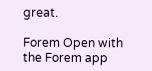great.

Forem Open with the Forem app